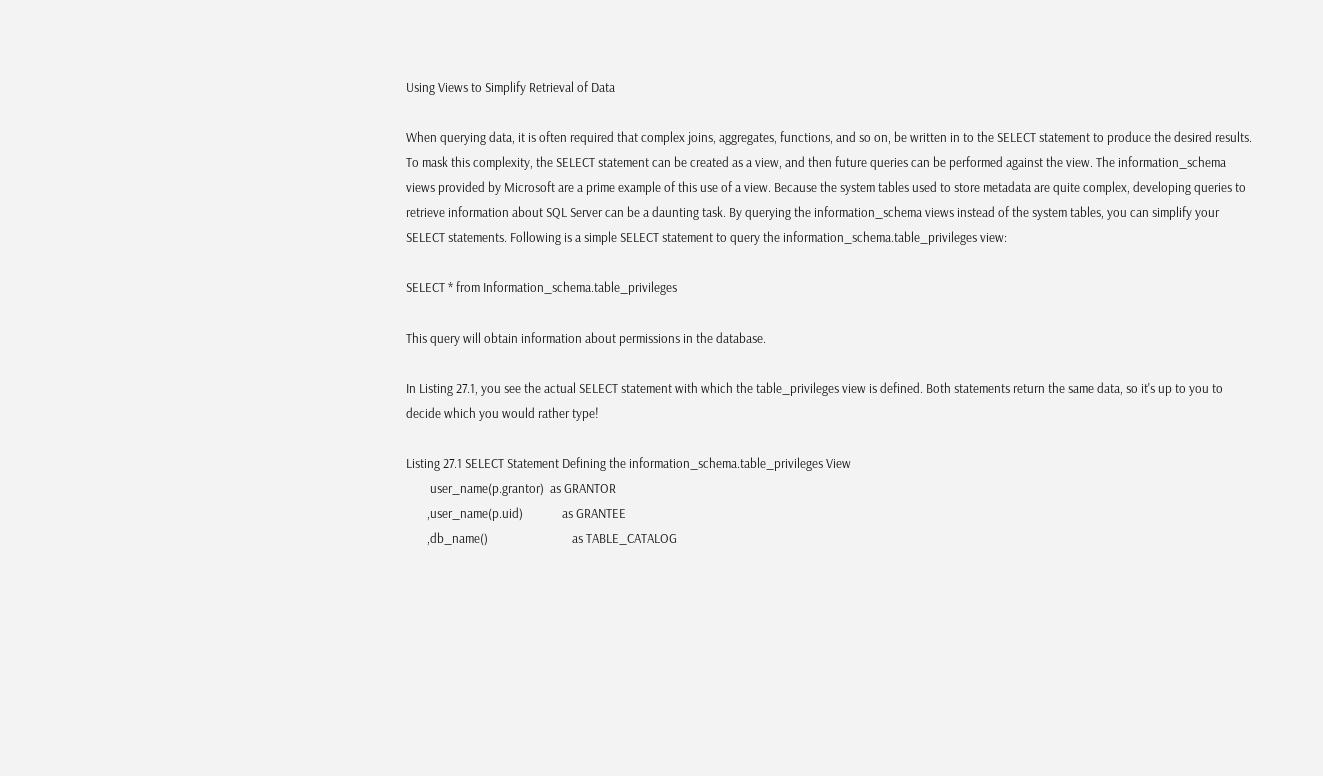Using Views to Simplify Retrieval of Data

When querying data, it is often required that complex joins, aggregates, functions, and so on, be written in to the SELECT statement to produce the desired results. To mask this complexity, the SELECT statement can be created as a view, and then future queries can be performed against the view. The information_schema views provided by Microsoft are a prime example of this use of a view. Because the system tables used to store metadata are quite complex, developing queries to retrieve information about SQL Server can be a daunting task. By querying the information_schema views instead of the system tables, you can simplify your SELECT statements. Following is a simple SELECT statement to query the information_schema.table_privileges view:

SELECT * from Information_schema.table_privileges

This query will obtain information about permissions in the database.

In Listing 27.1, you see the actual SELECT statement with which the table_privileges view is defined. Both statements return the same data, so it's up to you to decide which you would rather type!

Listing 27.1 SELECT Statement Defining the information_schema.table_privileges View
        user_name(p.grantor)  as GRANTOR
       ,user_name(p.uid)             as GRANTEE
       ,db_name()                            as TABLE_CATALOG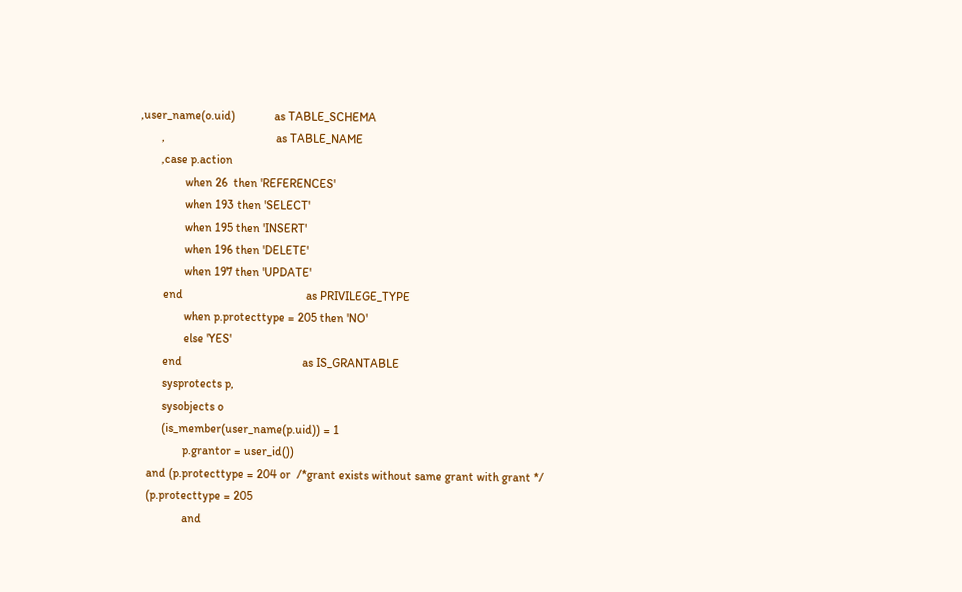,user_name(o.uid)             as TABLE_SCHEMA
       ,                                     as TABLE_NAME
       ,case p.action
               when 26  then 'REFERENCES'
               when 193 then 'SELECT'
               when 195 then 'INSERT'
               when 196 then 'DELETE'
               when 197 then 'UPDATE'
        end                                         as PRIVILEGE_TYPE
               when p.protecttype = 205 then 'NO'
               else 'YES'
        end                                        as IS_GRANTABLE
        sysprotects p,
        sysobjects o
        (is_member(user_name(p.uid)) = 1
               p.grantor = user_id())
   and (p.protecttype = 204 or  /*grant exists without same grant with grant */
   (p.protecttype = 205
               and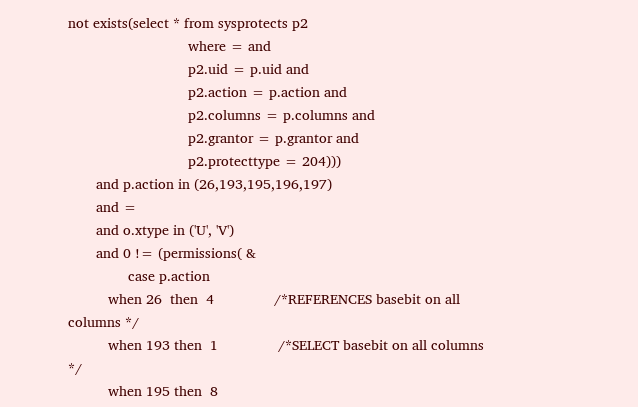not exists(select * from sysprotects p2
                              where = and
                              p2.uid = p.uid and
                              p2.action = p.action and
                              p2.columns = p.columns and
                              p2.grantor = p.grantor and
                              p2.protecttype = 204)))
       and p.action in (26,193,195,196,197)
       and =
       and o.xtype in ('U', 'V')
       and 0 != (permissions( &
               case p.action
          when 26  then  4               /*REFERENCES basebit on all columns */
          when 193 then  1               /*SELECT basebit on all columns     */
          when 195 then  8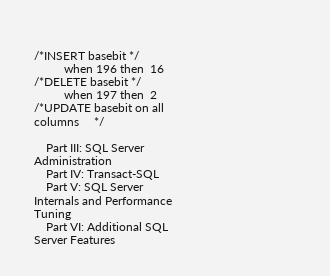/*INSERT basebit */
          when 196 then  16              /*DELETE basebit */
          when 197 then  2               /*UPDATE basebit on all columns     */

    Part III: SQL Server Administration
    Part IV: Transact-SQL
    Part V: SQL Server Internals and Performance Tuning
    Part VI: Additional SQL Server Features